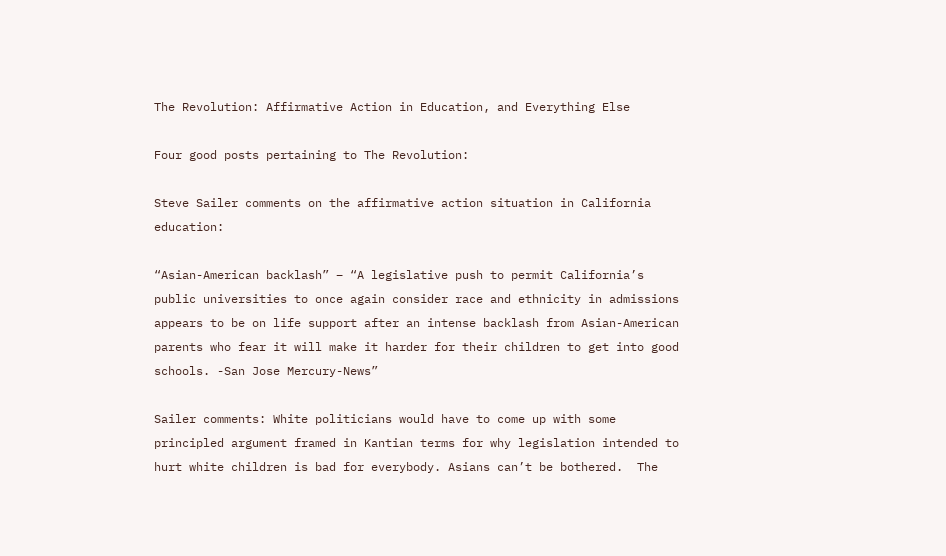The Revolution: Affirmative Action in Education, and Everything Else

Four good posts pertaining to The Revolution:

Steve Sailer comments on the affirmative action situation in California education:

“Asian-American backlash” – “A legislative push to permit California’s public universities to once again consider race and ethnicity in admissions appears to be on life support after an intense backlash from Asian-American parents who fear it will make it harder for their children to get into good schools. -San Jose Mercury-News”

Sailer comments: White politicians would have to come up with some principled argument framed in Kantian terms for why legislation intended to hurt white children is bad for everybody. Asians can’t be bothered.  The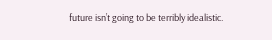future isn’t going to be terribly idealistic.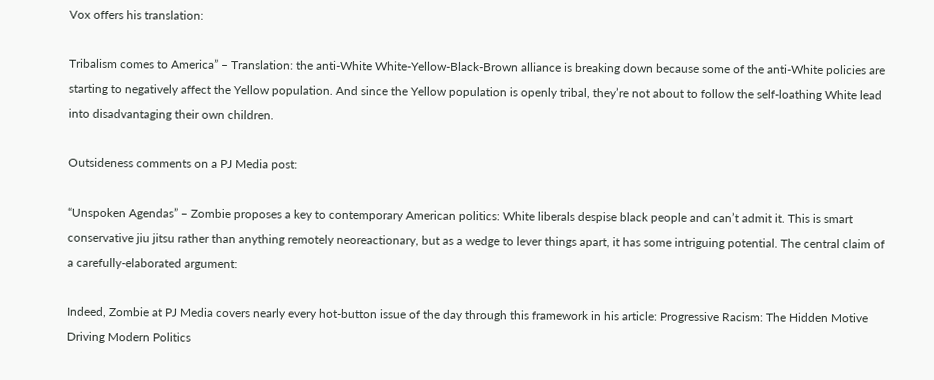Vox offers his translation:

Tribalism comes to America” – Translation: the anti-White White-Yellow-Black-Brown alliance is breaking down because some of the anti-White policies are starting to negatively affect the Yellow population. And since the Yellow population is openly tribal, they’re not about to follow the self-loathing White lead into disadvantaging their own children.

Outsideness comments on a PJ Media post:

“Unspoken Agendas” – Zombie proposes a key to contemporary American politics: White liberals despise black people and can’t admit it. This is smart conservative jiu jitsu rather than anything remotely neoreactionary, but as a wedge to lever things apart, it has some intriguing potential. The central claim of a carefully-elaborated argument:

Indeed, Zombie at PJ Media covers nearly every hot-button issue of the day through this framework in his article: Progressive Racism: The Hidden Motive Driving Modern Politics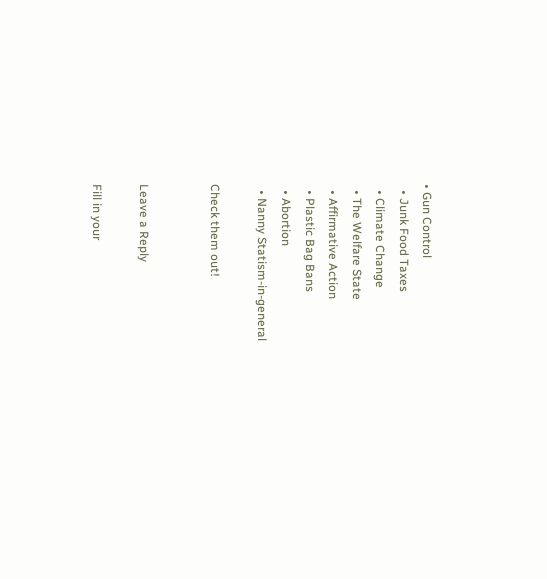• Gun Control
  • Junk Food Taxes
  • Climate Change
  • The Welfare State
  • Affirmative Action
  • Plastic Bag Bans
  • Abortion
  • Nanny Statism-in-general

Check them out!


Leave a Reply

Fill in your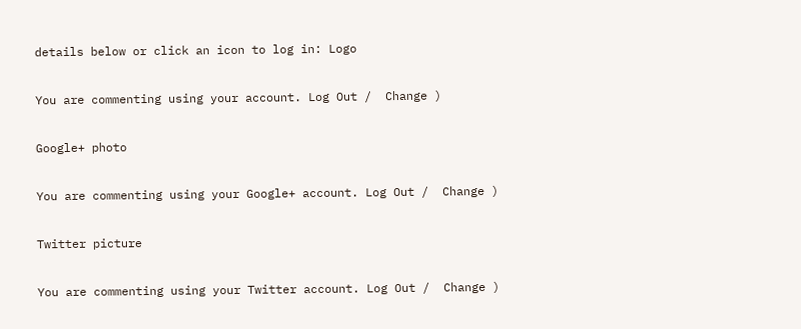details below or click an icon to log in: Logo

You are commenting using your account. Log Out /  Change )

Google+ photo

You are commenting using your Google+ account. Log Out /  Change )

Twitter picture

You are commenting using your Twitter account. Log Out /  Change )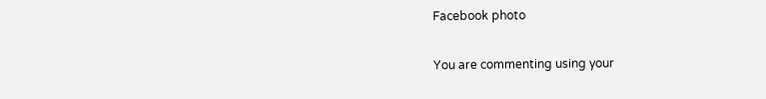Facebook photo

You are commenting using your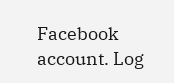Facebook account. Log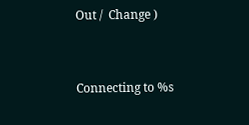Out /  Change )


Connecting to %s